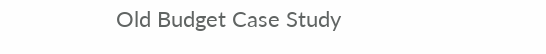Old Budget Case Study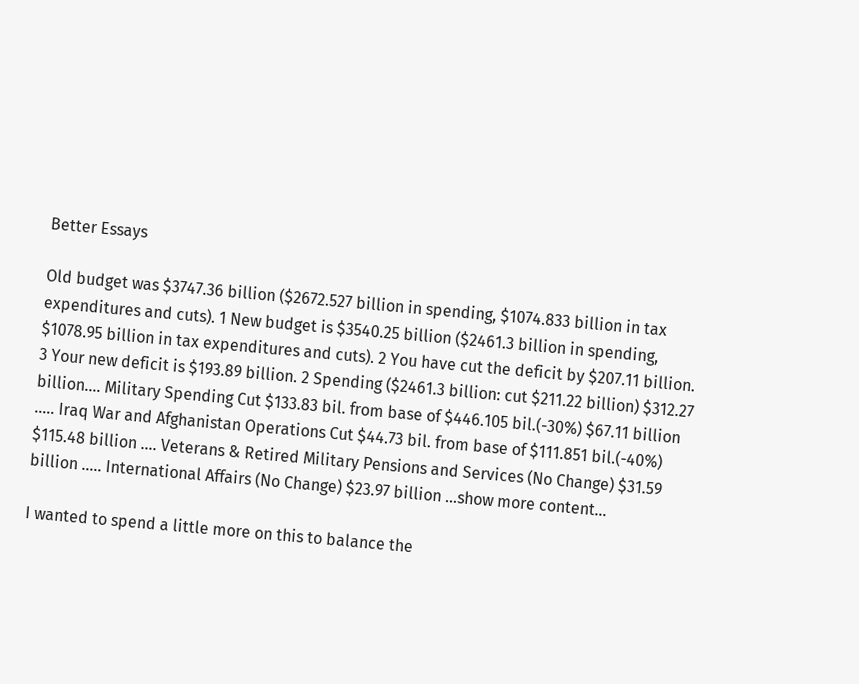Better Essays

Old budget was $3747.36 billion ($2672.527 billion in spending, $1074.833 billion in tax expenditures and cuts). 1 New budget is $3540.25 billion ($2461.3 billion in spending, $1078.95 billion in tax expenditures and cuts). 2 You have cut the deficit by $207.11 billion. 3 Your new deficit is $193.89 billion. 2 Spending ($2461.3 billion: cut $211.22 billion) $312.27 billion.... Military Spending Cut $133.83 bil. from base of $446.105 bil.(-30%) $67.11 billion ..... Iraq War and Afghanistan Operations Cut $44.73 bil. from base of $111.851 bil.(-40%) $115.48 billion .... Veterans & Retired Military Pensions and Services (No Change) $31.59 billion ..... International Affairs (No Change) $23.97 billion …show more content…

I wanted to spend a little more on this to balance the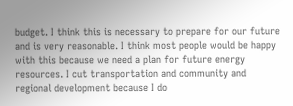budget. I think this is necessary to prepare for our future and is very reasonable. I think most people would be happy with this because we need a plan for future energy resources. I cut transportation and community and regional development because I do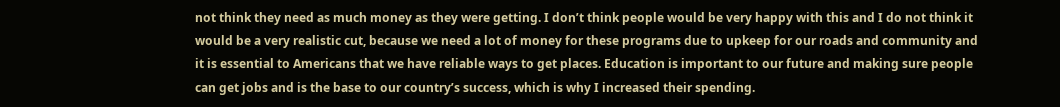not think they need as much money as they were getting. I don’t think people would be very happy with this and I do not think it would be a very realistic cut, because we need a lot of money for these programs due to upkeep for our roads and community and it is essential to Americans that we have reliable ways to get places. Education is important to our future and making sure people can get jobs and is the base to our country’s success, which is why I increased their spending.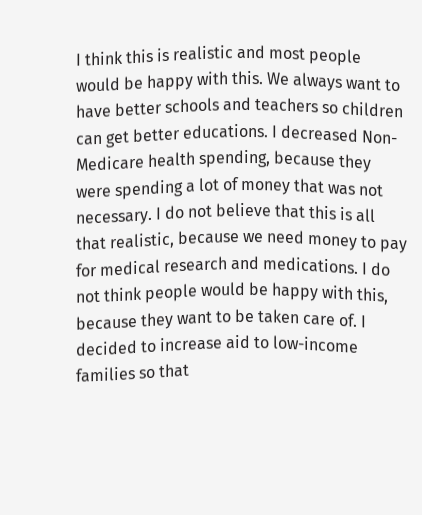I think this is realistic and most people would be happy with this. We always want to have better schools and teachers so children can get better educations. I decreased Non-Medicare health spending, because they were spending a lot of money that was not necessary. I do not believe that this is all that realistic, because we need money to pay for medical research and medications. I do not think people would be happy with this, because they want to be taken care of. I decided to increase aid to low-income families so that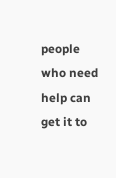people who need help can get it to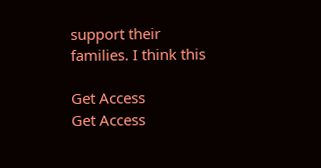support their families. I think this

Get Access
Get Access